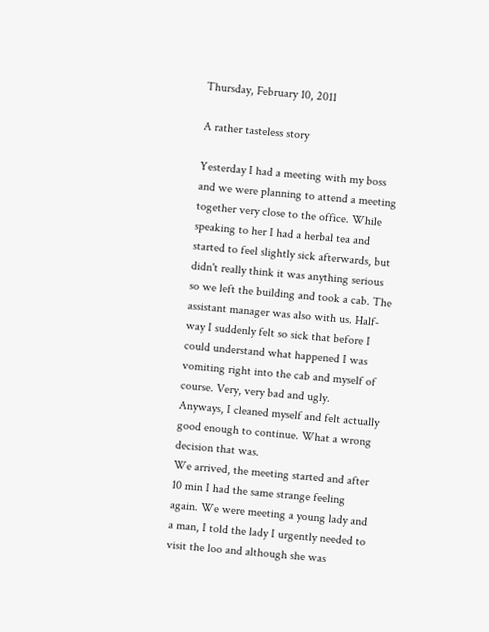Thursday, February 10, 2011

A rather tasteless story

Yesterday I had a meeting with my boss and we were planning to attend a meeting together very close to the office. While speaking to her I had a herbal tea and started to feel slightly sick afterwards, but didn't really think it was anything serious so we left the building and took a cab. The assistant manager was also with us. Half-way I suddenly felt so sick that before I could understand what happened I was vomiting right into the cab and myself of course. Very, very bad and ugly.
Anyways, I cleaned myself and felt actually good enough to continue. What a wrong decision that was.
We arrived, the meeting started and after 10 min I had the same strange feeling again. We were meeting a young lady and a man, I told the lady I urgently needed to visit the loo and although she was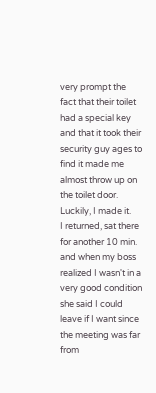very prompt the fact that their toilet had a special key and that it took their security guy ages to find it made me almost throw up on the toilet door. Luckily, I made it.
I returned, sat there for another 10 min. and when my boss realized I wasn't in a very good condition she said I could leave if I want since the meeting was far from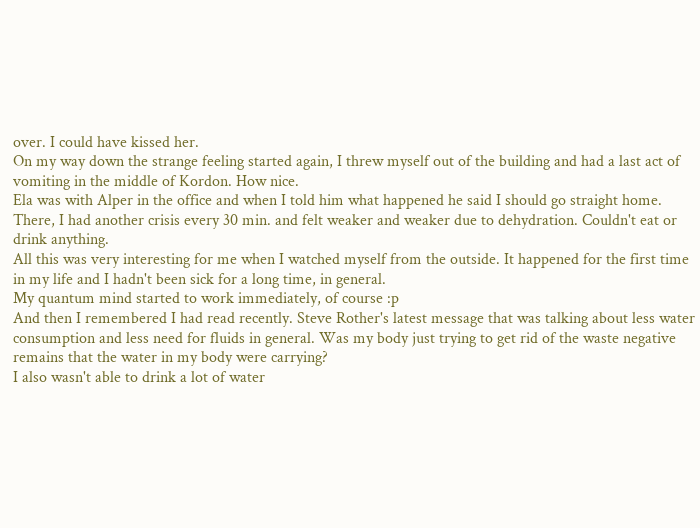over. I could have kissed her.
On my way down the strange feeling started again, I threw myself out of the building and had a last act of vomiting in the middle of Kordon. How nice.
Ela was with Alper in the office and when I told him what happened he said I should go straight home.
There, I had another crisis every 30 min. and felt weaker and weaker due to dehydration. Couldn't eat or drink anything.
All this was very interesting for me when I watched myself from the outside. It happened for the first time in my life and I hadn't been sick for a long time, in general.
My quantum mind started to work immediately, of course :p
And then I remembered I had read recently. Steve Rother's latest message that was talking about less water consumption and less need for fluids in general. Was my body just trying to get rid of the waste negative remains that the water in my body were carrying?
I also wasn't able to drink a lot of water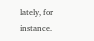lately, for instance.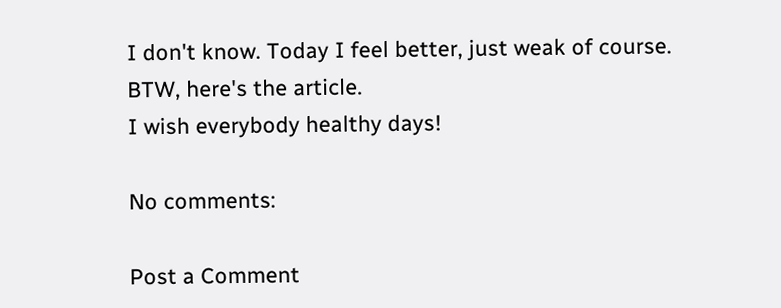I don't know. Today I feel better, just weak of course.
BTW, here's the article.
I wish everybody healthy days!

No comments:

Post a Comment